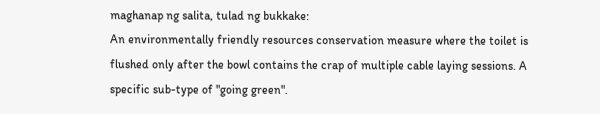maghanap ng salita, tulad ng bukkake:
An environmentally friendly resources conservation measure where the toilet is flushed only after the bowl contains the crap of multiple cable laying sessions. A specific sub-type of "going green".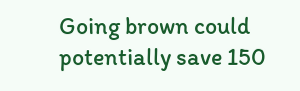Going brown could potentially save 150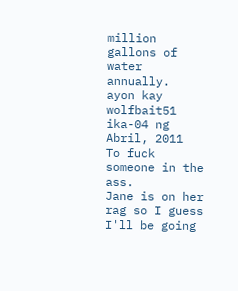million gallons of water annually.
ayon kay wolfbait51 ika-04 ng Abril, 2011
To fuck someone in the ass.
Jane is on her rag so I guess I'll be going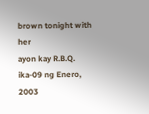brown tonight with her
ayon kay R.B.Q. ika-09 ng Enero, 2003